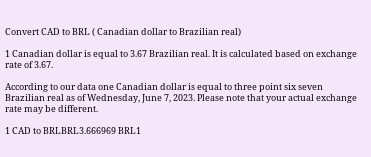Convert CAD to BRL ( Canadian dollar to Brazilian real)

1 Canadian dollar is equal to 3.67 Brazilian real. It is calculated based on exchange rate of 3.67.

According to our data one Canadian dollar is equal to three point six seven Brazilian real as of Wednesday, June 7, 2023. Please note that your actual exchange rate may be different.

1 CAD to BRLBRL3.666969 BRL1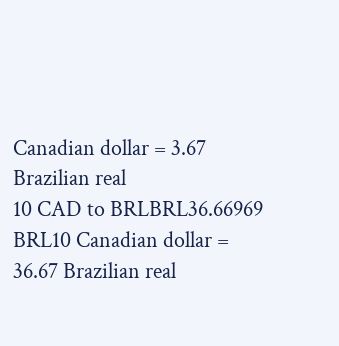Canadian dollar = 3.67 Brazilian real
10 CAD to BRLBRL36.66969 BRL10 Canadian dollar = 36.67 Brazilian real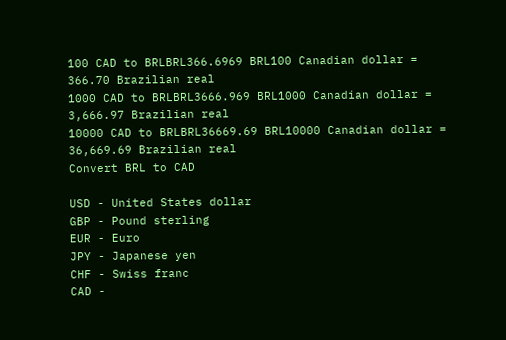100 CAD to BRLBRL366.6969 BRL100 Canadian dollar = 366.70 Brazilian real
1000 CAD to BRLBRL3666.969 BRL1000 Canadian dollar = 3,666.97 Brazilian real
10000 CAD to BRLBRL36669.69 BRL10000 Canadian dollar = 36,669.69 Brazilian real
Convert BRL to CAD

USD - United States dollar
GBP - Pound sterling
EUR - Euro
JPY - Japanese yen
CHF - Swiss franc
CAD -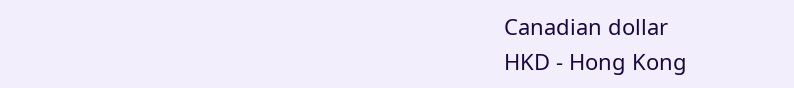Canadian dollar
HKD - Hong Kong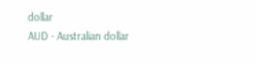dollar
AUD - Australian dollar